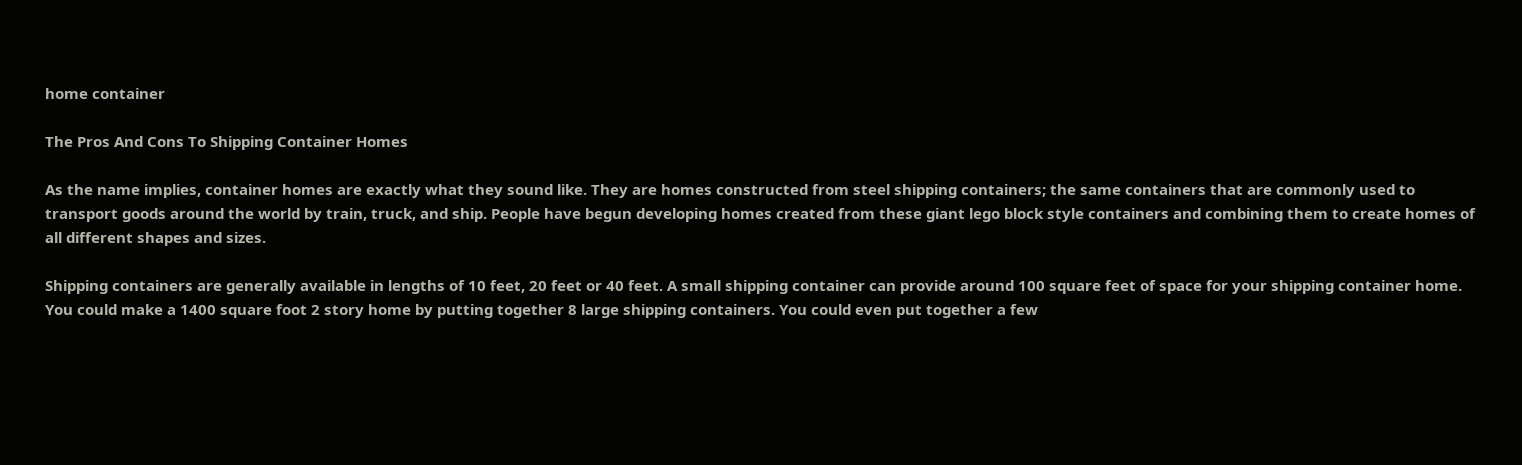home container

The Pros And Cons To Shipping Container Homes

As the name implies, container homes are exactly what they sound like. They are homes constructed from steel shipping containers; the same containers that are commonly used to transport goods around the world by train, truck, and ship. People have begun developing homes created from these giant lego block style containers and combining them to create homes of all different shapes and sizes.

Shipping containers are generally available in lengths of 10 feet, 20 feet or 40 feet. A small shipping container can provide around 100 square feet of space for your shipping container home. You could make a 1400 square foot 2 story home by putting together 8 large shipping containers. You could even put together a few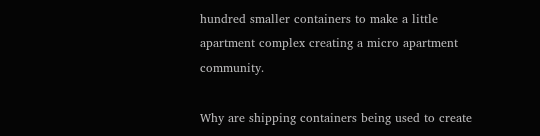hundred smaller containers to make a little apartment complex creating a micro apartment community.

Why are shipping containers being used to create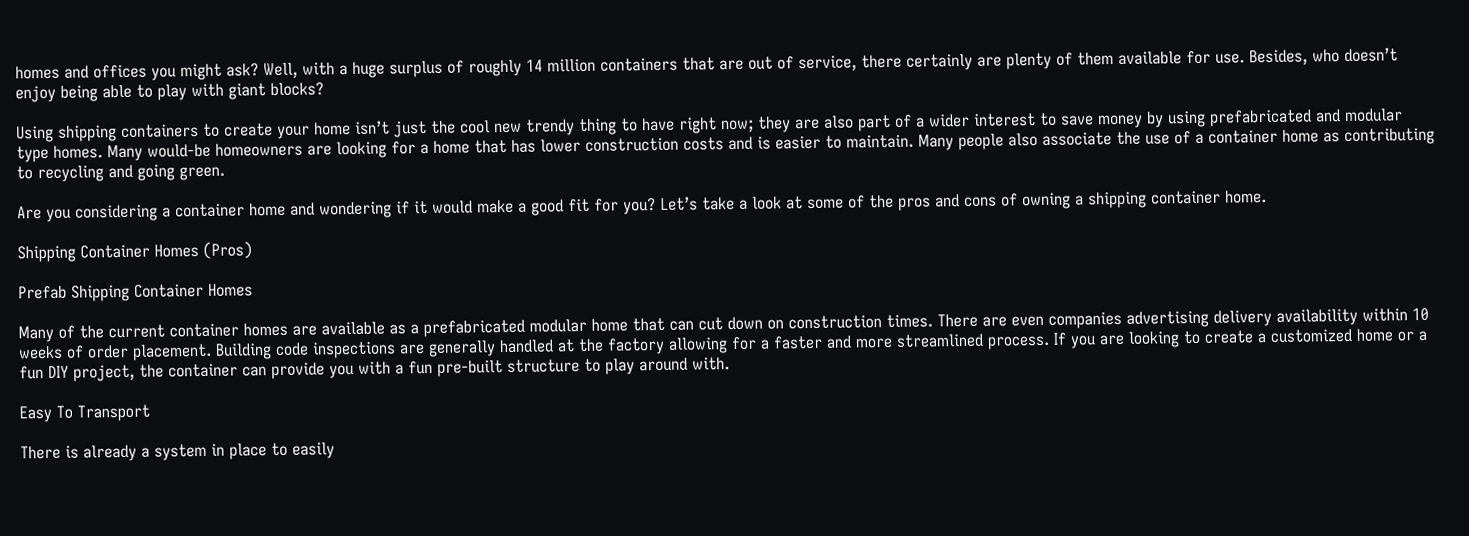homes and offices you might ask? Well, with a huge surplus of roughly 14 million containers that are out of service, there certainly are plenty of them available for use. Besides, who doesn’t enjoy being able to play with giant blocks?

Using shipping containers to create your home isn’t just the cool new trendy thing to have right now; they are also part of a wider interest to save money by using prefabricated and modular type homes. Many would-be homeowners are looking for a home that has lower construction costs and is easier to maintain. Many people also associate the use of a container home as contributing to recycling and going green.

Are you considering a container home and wondering if it would make a good fit for you? Let’s take a look at some of the pros and cons of owning a shipping container home.

Shipping Container Homes (Pros)

Prefab Shipping Container Homes

Many of the current container homes are available as a prefabricated modular home that can cut down on construction times. There are even companies advertising delivery availability within 10 weeks of order placement. Building code inspections are generally handled at the factory allowing for a faster and more streamlined process. If you are looking to create a customized home or a fun DIY project, the container can provide you with a fun pre-built structure to play around with.

Easy To Transport

There is already a system in place to easily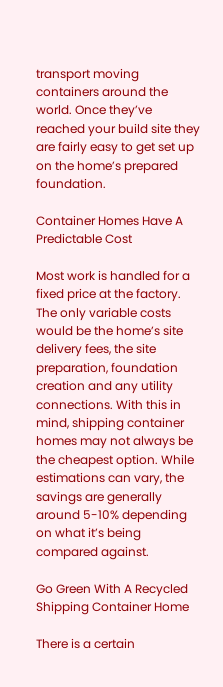transport moving containers around the world. Once they’ve reached your build site they are fairly easy to get set up on the home’s prepared foundation.

Container Homes Have A Predictable Cost

Most work is handled for a fixed price at the factory. The only variable costs would be the home’s site delivery fees, the site preparation, foundation creation and any utility connections. With this in mind, shipping container homes may not always be the cheapest option. While estimations can vary, the savings are generally around 5-10% depending on what it’s being compared against.

Go Green With A Recycled Shipping Container Home

There is a certain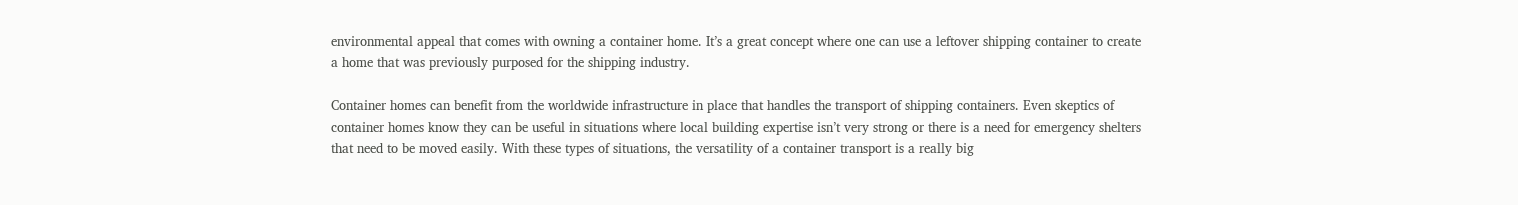environmental appeal that comes with owning a container home. It’s a great concept where one can use a leftover shipping container to create a home that was previously purposed for the shipping industry.

Container homes can benefit from the worldwide infrastructure in place that handles the transport of shipping containers. Even skeptics of container homes know they can be useful in situations where local building expertise isn’t very strong or there is a need for emergency shelters that need to be moved easily. With these types of situations, the versatility of a container transport is a really big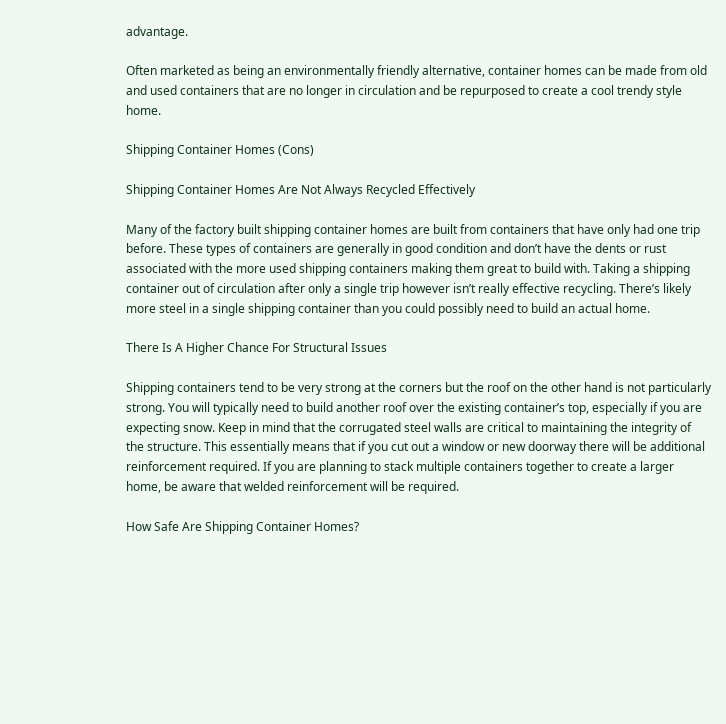advantage.

Often marketed as being an environmentally friendly alternative, container homes can be made from old and used containers that are no longer in circulation and be repurposed to create a cool trendy style home.

Shipping Container Homes (Cons)

Shipping Container Homes Are Not Always Recycled Effectively

Many of the factory built shipping container homes are built from containers that have only had one trip before. These types of containers are generally in good condition and don’t have the dents or rust associated with the more used shipping containers making them great to build with. Taking a shipping container out of circulation after only a single trip however isn’t really effective recycling. There’s likely more steel in a single shipping container than you could possibly need to build an actual home.

There Is A Higher Chance For Structural Issues

Shipping containers tend to be very strong at the corners but the roof on the other hand is not particularly strong. You will typically need to build another roof over the existing container’s top, especially if you are expecting snow. Keep in mind that the corrugated steel walls are critical to maintaining the integrity of the structure. This essentially means that if you cut out a window or new doorway there will be additional reinforcement required. If you are planning to stack multiple containers together to create a larger home, be aware that welded reinforcement will be required.

How Safe Are Shipping Container Homes?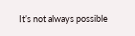It’s not always possible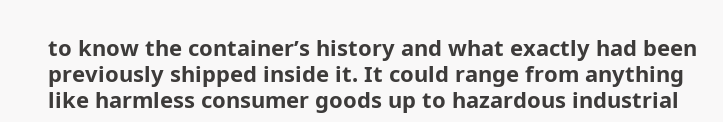to know the container’s history and what exactly had been previously shipped inside it. It could range from anything like harmless consumer goods up to hazardous industrial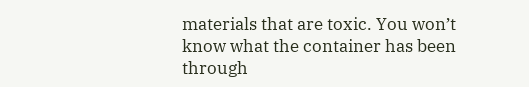materials that are toxic. You won’t know what the container has been through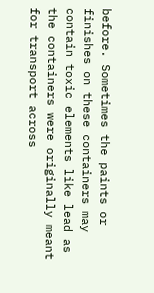before. Sometimes the paints or finishes on these containers may contain toxic elements like lead as the containers were originally meant for transport across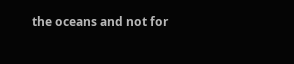the oceans and not for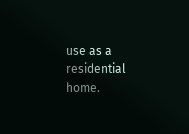use as a residential home.